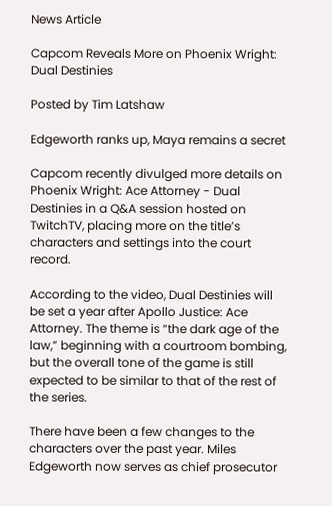News Article

Capcom Reveals More on Phoenix Wright: Dual Destinies

Posted by Tim Latshaw

Edgeworth ranks up, Maya remains a secret

Capcom recently divulged more details on Phoenix Wright: Ace Attorney - Dual Destinies in a Q&A session hosted on TwitchTV, placing more on the title’s characters and settings into the court record.

According to the video, Dual Destinies will be set a year after Apollo Justice: Ace Attorney. The theme is “the dark age of the law,” beginning with a courtroom bombing, but the overall tone of the game is still expected to be similar to that of the rest of the series.

There have been a few changes to the characters over the past year. Miles Edgeworth now serves as chief prosecutor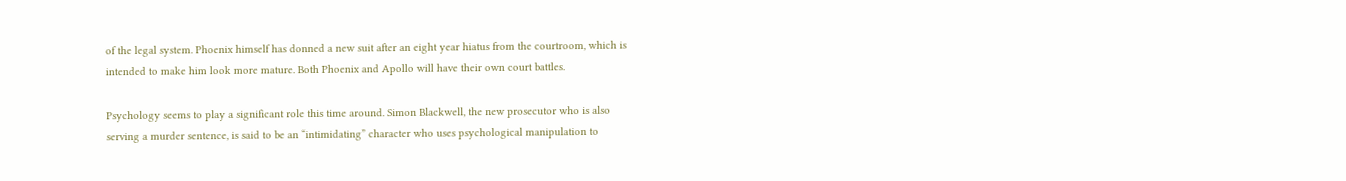of the legal system. Phoenix himself has donned a new suit after an eight year hiatus from the courtroom, which is intended to make him look more mature. Both Phoenix and Apollo will have their own court battles.

Psychology seems to play a significant role this time around. Simon Blackwell, the new prosecutor who is also serving a murder sentence, is said to be an “intimidating” character who uses psychological manipulation to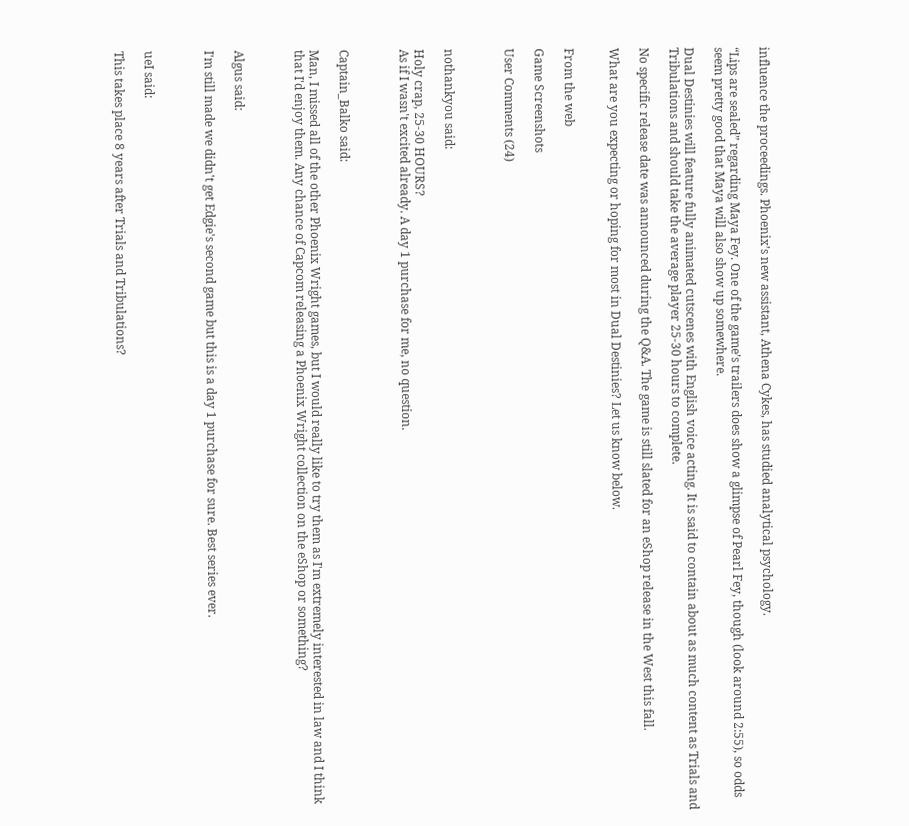influence the proceedings. Phoenix’s new assistant, Athena Cykes, has studied analytical psychology.

“Lips are sealed” regarding Maya Fey. One of the game’s trailers does show a glimpse of Pearl Fey, though (look around 2:55), so odds seem pretty good that Maya will also show up somewhere.

Dual Destinies will feature fully animated cutscenes with English voice acting. It is said to contain about as much content as Trials and Tribulations and should take the average player 25-30 hours to complete.

No specific release date was announced during the Q&A. The game is still slated for an eShop release in the West this fall.

What are you expecting or hoping for most in Dual Destinies? Let us know below.


From the web

Game Screenshots

User Comments (24)



nothankyou said:

Holy crap, 25-30 HOURS?
As if I wasn't excited already. A day 1 purchase for me, no question.



Captain_Balko said:

Man, I missed all of the other Phoenix Wright games, but I would really like to try them as I'm extremely interested in law and I think that I'd enjoy them. Any chance of Capcom releasing a Phoenix Wright collection on the eShop or something?



Algus said:

I'm still made we didn't get Edgie's second game but this is a day 1 purchase for sure. Best series ever.



ueI said:

This takes place 8 years after Trials and Tribulations?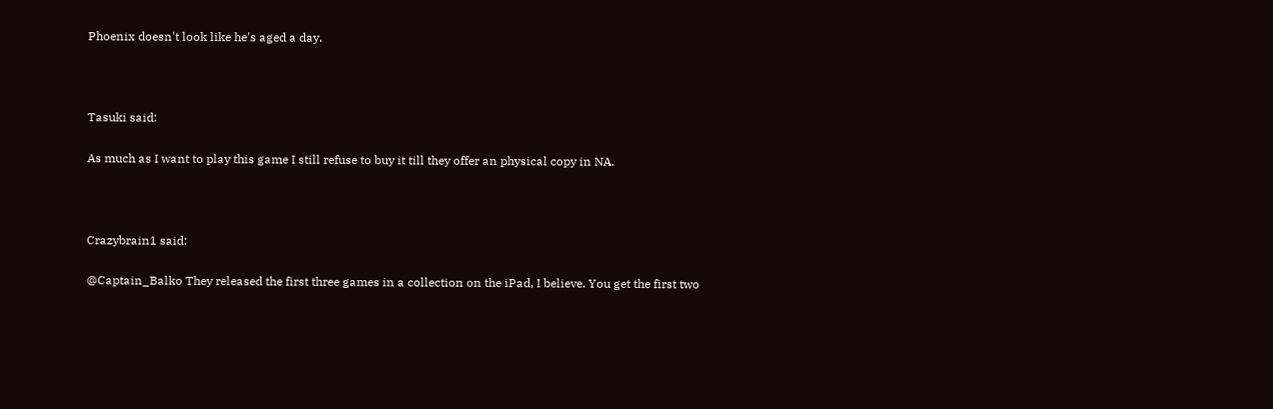Phoenix doesn't look like he's aged a day.



Tasuki said:

As much as I want to play this game I still refuse to buy it till they offer an physical copy in NA.



Crazybrain1 said:

@Captain_Balko They released the first three games in a collection on the iPad, I believe. You get the first two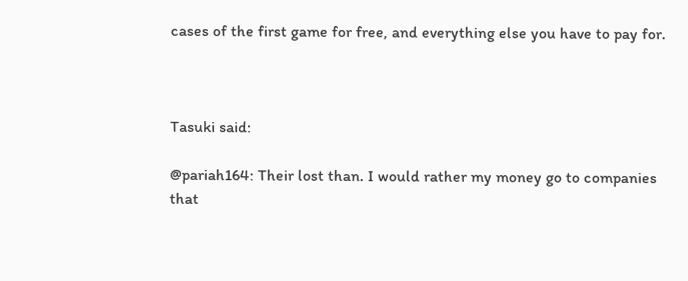cases of the first game for free, and everything else you have to pay for.



Tasuki said:

@pariah164: Their lost than. I would rather my money go to companies that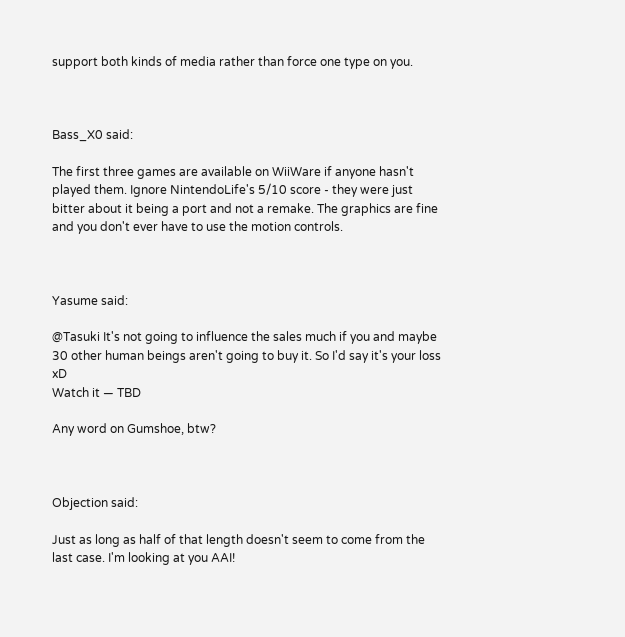support both kinds of media rather than force one type on you.



Bass_X0 said:

The first three games are available on WiiWare if anyone hasn't played them. Ignore NintendoLife's 5/10 score - they were just bitter about it being a port and not a remake. The graphics are fine and you don't ever have to use the motion controls.



Yasume said:

@Tasuki It's not going to influence the sales much if you and maybe 30 other human beings aren't going to buy it. So I'd say it's your loss xD
Watch it — TBD

Any word on Gumshoe, btw?



Objection said:

Just as long as half of that length doesn't seem to come from the last case. I'm looking at you AAI!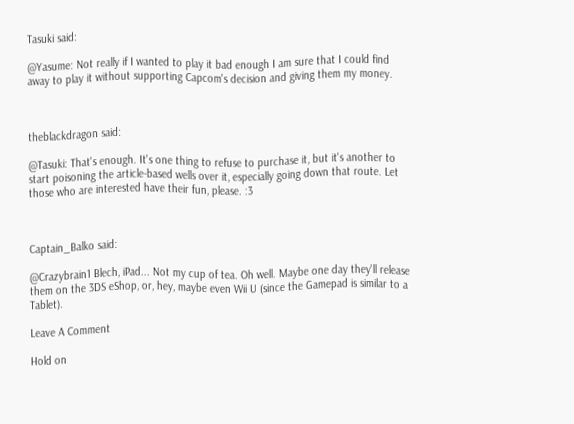Tasuki said:

@Yasume: Not really if I wanted to play it bad enough I am sure that I could find away to play it without supporting Capcom's decision and giving them my money.



theblackdragon said:

@Tasuki: That's enough. It's one thing to refuse to purchase it, but it's another to start poisoning the article-based wells over it, especially going down that route. Let those who are interested have their fun, please. :3



Captain_Balko said:

@Crazybrain1 Blech, iPad... Not my cup of tea. Oh well. Maybe one day they'll release them on the 3DS eShop, or, hey, maybe even Wii U (since the Gamepad is similar to a Tablet).

Leave A Comment

Hold on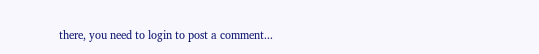there, you need to login to post a comment...